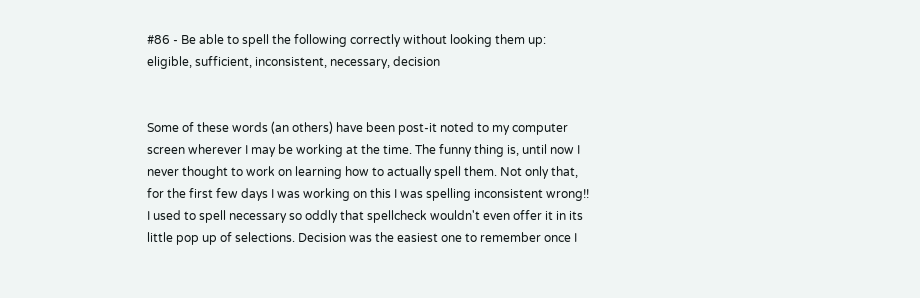#86 - Be able to spell the following correctly without looking them up: eligible, sufficient, inconsistent, necessary, decision


Some of these words (an others) have been post-it noted to my computer screen wherever I may be working at the time. The funny thing is, until now I never thought to work on learning how to actually spell them. Not only that, for the first few days I was working on this I was spelling inconsistent wrong!! I used to spell necessary so oddly that spellcheck wouldn't even offer it in its little pop up of selections. Decision was the easiest one to remember once I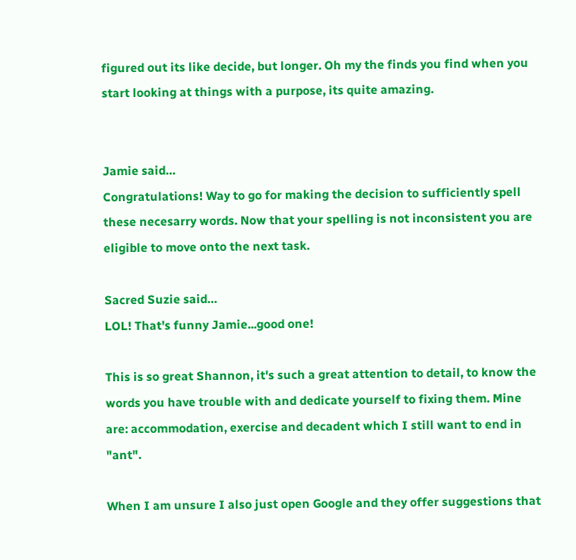figured out its like decide, but longer. Oh my the finds you find when you start looking at things with a purpose, its quite amazing.


Jamie said…
Congratulations! Way to go for making the decision to sufficiently spell these necesarry words. Now that your spelling is not inconsistent you are eligible to move onto the next task.

Sacred Suzie said…
LOL! That's funny Jamie...good one!

This is so great Shannon, it's such a great attention to detail, to know the words you have trouble with and dedicate yourself to fixing them. Mine are: accommodation, exercise and decadent which I still want to end in "ant".

When I am unsure I also just open Google and they offer suggestions that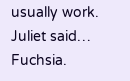usually work.
Juliet said…
Fuchsia.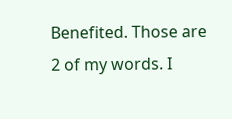Benefited. Those are 2 of my words. I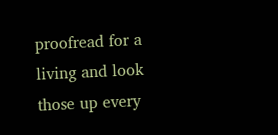proofread for a living and look those up every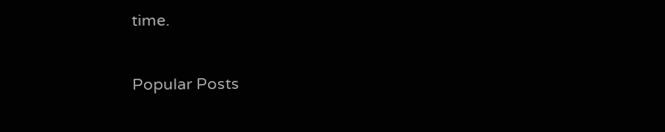time.

Popular Posts